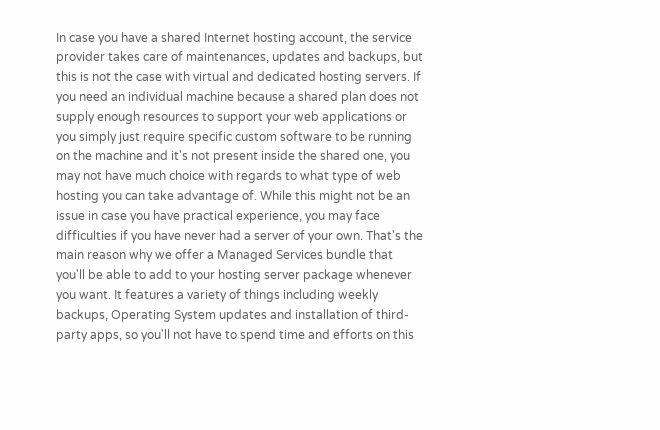In case you have a shared Internet hosting account, the service provider takes care of maintenances, updates and backups, but this is not the case with virtual and dedicated hosting servers. If you need an individual machine because a shared plan does not supply enough resources to support your web applications or you simply just require specific custom software to be running on the machine and it's not present inside the shared one, you may not have much choice with regards to what type of web hosting you can take advantage of. While this might not be an issue in case you have practical experience, you may face difficulties if you have never had a server of your own. That's the main reason why we offer a Managed Services bundle that you'll be able to add to your hosting server package whenever you want. It features a variety of things including weekly backups, Operating System updates and installation of third-party apps, so you'll not have to spend time and efforts on this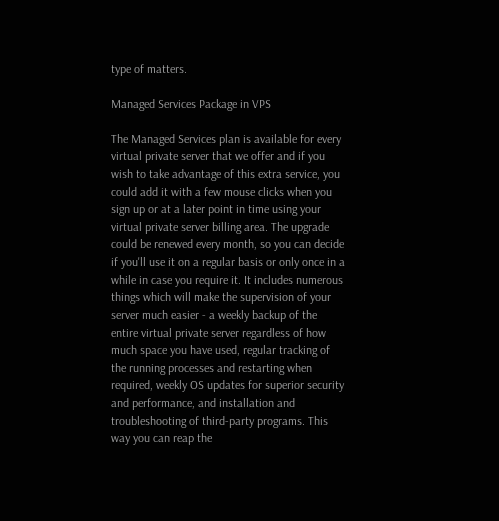type of matters.

Managed Services Package in VPS

The Managed Services plan is available for every virtual private server that we offer and if you wish to take advantage of this extra service, you could add it with a few mouse clicks when you sign up or at a later point in time using your virtual private server billing area. The upgrade could be renewed every month, so you can decide if you'll use it on a regular basis or only once in a while in case you require it. It includes numerous things which will make the supervision of your server much easier - a weekly backup of the entire virtual private server regardless of how much space you have used, regular tracking of the running processes and restarting when required, weekly OS updates for superior security and performance, and installation and troubleshooting of third-party programs. This way you can reap the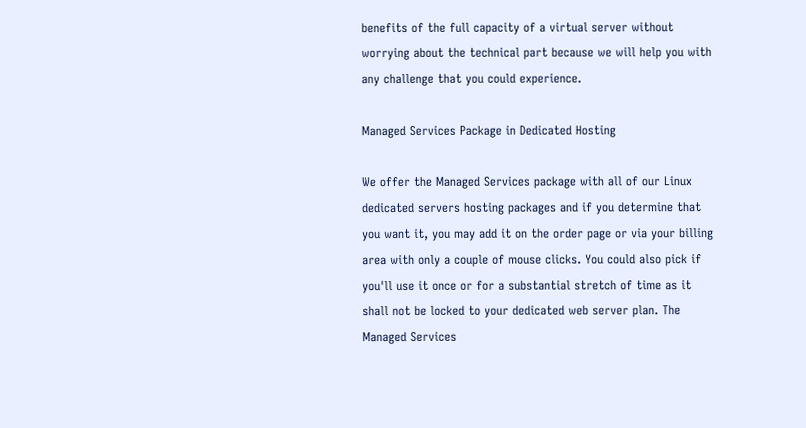benefits of the full capacity of a virtual server without worrying about the technical part because we will help you with any challenge that you could experience.

Managed Services Package in Dedicated Hosting

We offer the Managed Services package with all of our Linux dedicated servers hosting packages and if you determine that you want it, you may add it on the order page or via your billing area with only a couple of mouse clicks. You could also pick if you'll use it once or for a substantial stretch of time as it shall not be locked to your dedicated web server plan. The Managed Services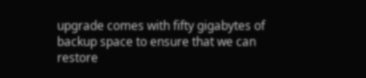upgrade comes with fifty gigabytes of backup space to ensure that we can restore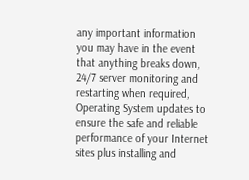any important information you may have in the event that anything breaks down, 24/7 server monitoring and restarting when required, Operating System updates to ensure the safe and reliable performance of your Internet sites plus installing and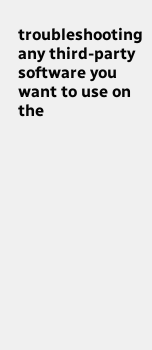troubleshooting any third-party software you want to use on the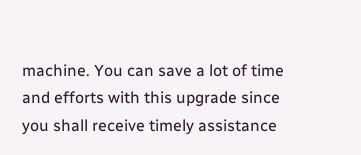machine. You can save a lot of time and efforts with this upgrade since you shall receive timely assistance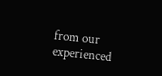from our experienced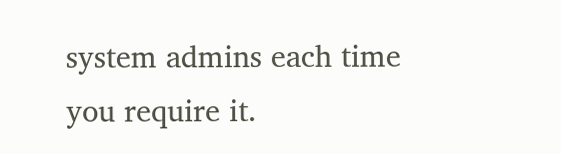system admins each time you require it.